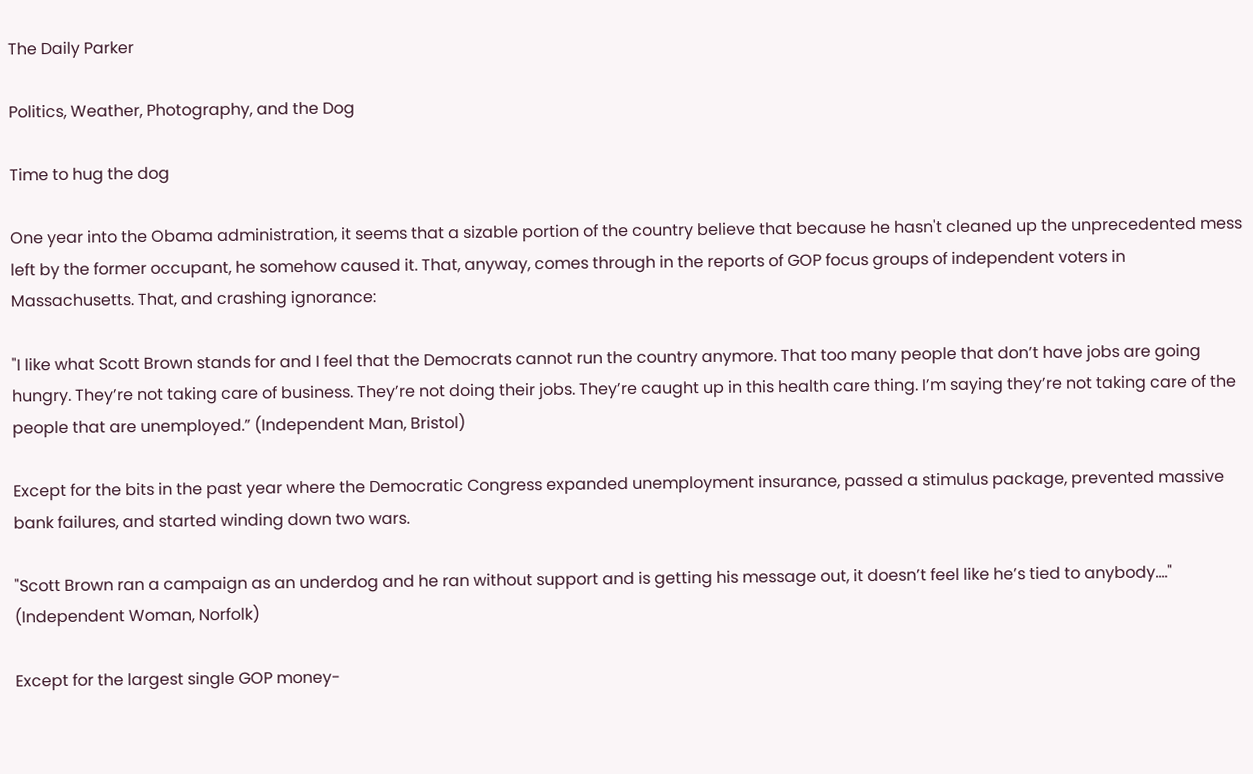The Daily Parker

Politics, Weather, Photography, and the Dog

Time to hug the dog

One year into the Obama administration, it seems that a sizable portion of the country believe that because he hasn't cleaned up the unprecedented mess left by the former occupant, he somehow caused it. That, anyway, comes through in the reports of GOP focus groups of independent voters in Massachusetts. That, and crashing ignorance:

"I like what Scott Brown stands for and I feel that the Democrats cannot run the country anymore. That too many people that don’t have jobs are going hungry. They’re not taking care of business. They’re not doing their jobs. They’re caught up in this health care thing. I’m saying they’re not taking care of the people that are unemployed.” (Independent Man, Bristol)

Except for the bits in the past year where the Democratic Congress expanded unemployment insurance, passed a stimulus package, prevented massive bank failures, and started winding down two wars.

"Scott Brown ran a campaign as an underdog and he ran without support and is getting his message out, it doesn’t feel like he’s tied to anybody...." (Independent Woman, Norfolk)

Except for the largest single GOP money-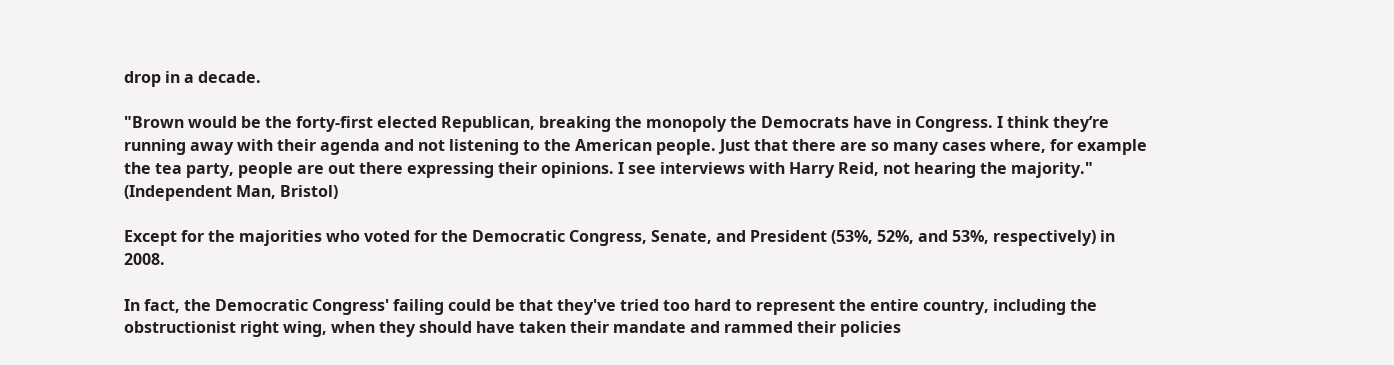drop in a decade.

"Brown would be the forty-first elected Republican, breaking the monopoly the Democrats have in Congress. I think they’re running away with their agenda and not listening to the American people. Just that there are so many cases where, for example the tea party, people are out there expressing their opinions. I see interviews with Harry Reid, not hearing the majority." (Independent Man, Bristol)

Except for the majorities who voted for the Democratic Congress, Senate, and President (53%, 52%, and 53%, respectively) in 2008.

In fact, the Democratic Congress' failing could be that they've tried too hard to represent the entire country, including the obstructionist right wing, when they should have taken their mandate and rammed their policies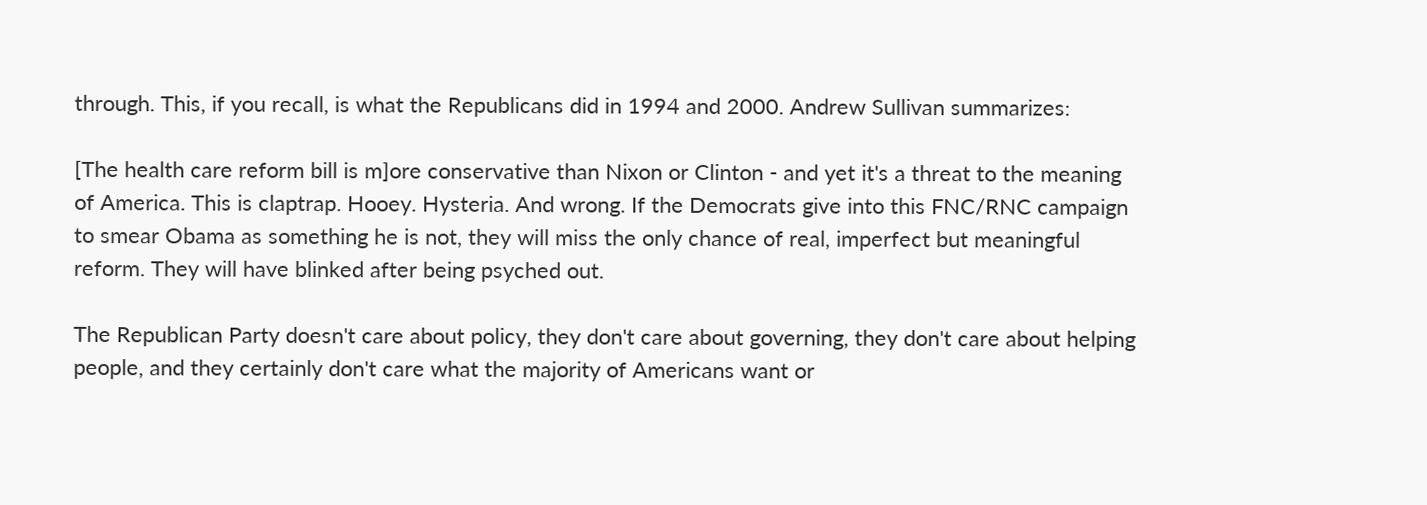through. This, if you recall, is what the Republicans did in 1994 and 2000. Andrew Sullivan summarizes:

[The health care reform bill is m]ore conservative than Nixon or Clinton - and yet it's a threat to the meaning of America. This is claptrap. Hooey. Hysteria. And wrong. If the Democrats give into this FNC/RNC campaign to smear Obama as something he is not, they will miss the only chance of real, imperfect but meaningful reform. They will have blinked after being psyched out.

The Republican Party doesn't care about policy, they don't care about governing, they don't care about helping people, and they certainly don't care what the majority of Americans want or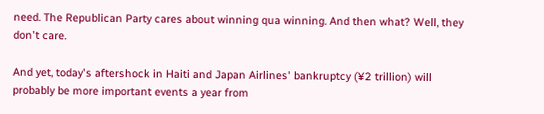need. The Republican Party cares about winning qua winning. And then what? Well, they don't care.

And yet, today's aftershock in Haiti and Japan Airlines' bankruptcy (¥2 trillion) will probably be more important events a year from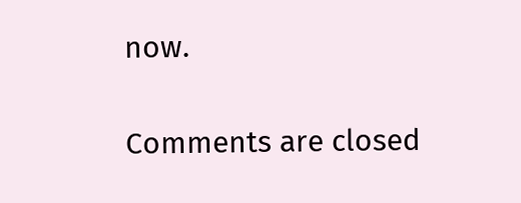now.

Comments are closed